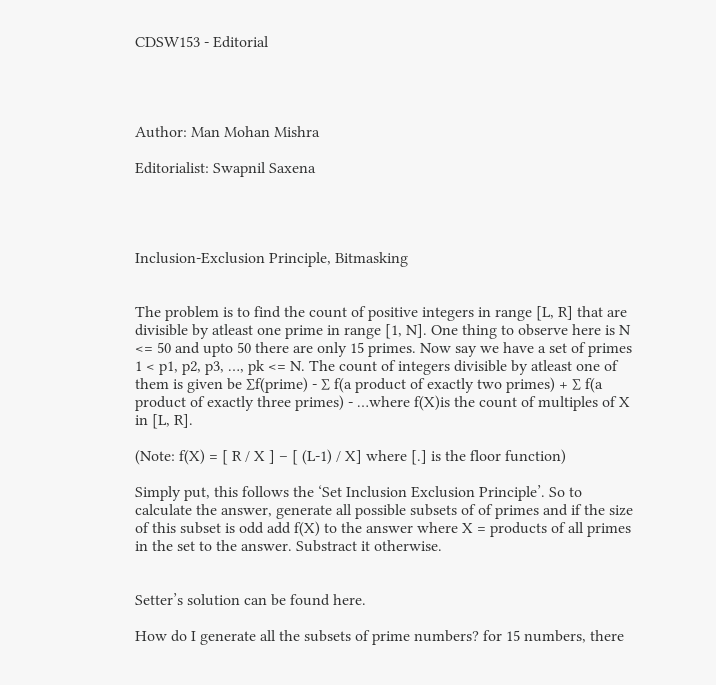CDSW153 - Editorial




Author: Man Mohan Mishra

Editorialist: Swapnil Saxena




Inclusion-Exclusion Principle, Bitmasking


The problem is to find the count of positive integers in range [L, R] that are divisible by atleast one prime in range [1, N]. One thing to observe here is N <= 50 and upto 50 there are only 15 primes. Now say we have a set of primes 1 < p1, p2, p3, …, pk <= N. The count of integers divisible by atleast one of them is given be ∑f(prime) - ∑ f(a product of exactly two primes) + ∑ f(a product of exactly three primes) - …where f(X)is the count of multiples of X in [L, R].

(Note: f(X) = [ R / X ] – [ (L-1) / X] where [.] is the floor function)

Simply put, this follows the ‘Set Inclusion Exclusion Principle’. So to calculate the answer, generate all possible subsets of of primes and if the size of this subset is odd add f(X) to the answer where X = products of all primes in the set to the answer. Substract it otherwise.


Setter’s solution can be found here.

How do I generate all the subsets of prime numbers? for 15 numbers, there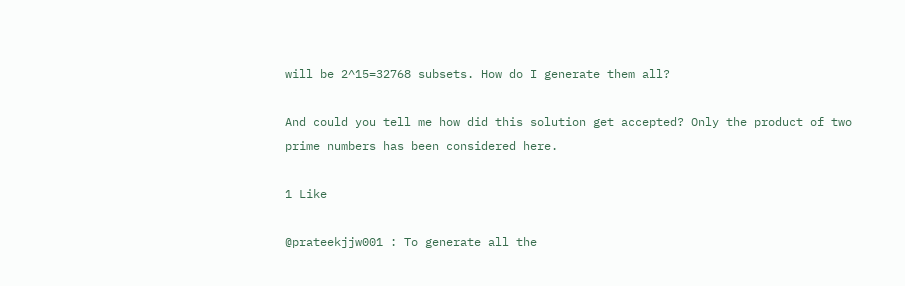will be 2^15=32768 subsets. How do I generate them all?

And could you tell me how did this solution get accepted? Only the product of two prime numbers has been considered here.

1 Like

@prateekjjw001 : To generate all the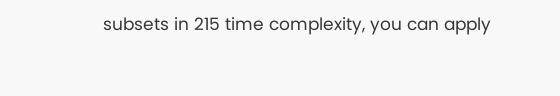subsets in 215 time complexity, you can apply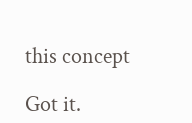this concept

Got it.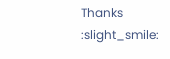Thanks :slight_smile: